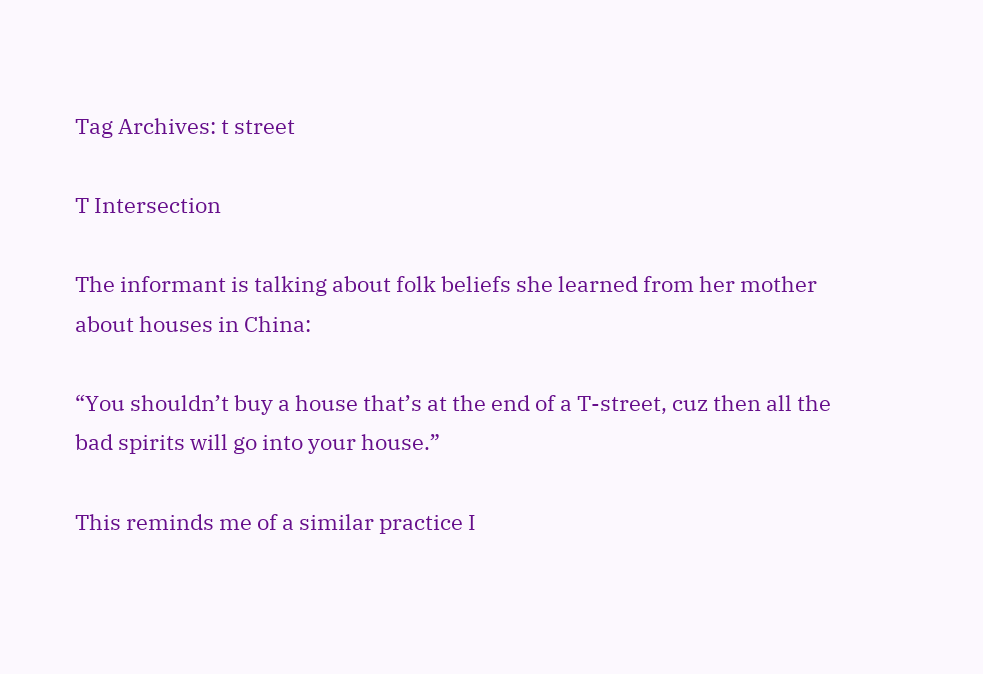Tag Archives: t street

T Intersection

The informant is talking about folk beliefs she learned from her mother about houses in China:

“You shouldn’t buy a house that’s at the end of a T-street, cuz then all the bad spirits will go into your house.”

This reminds me of a similar practice I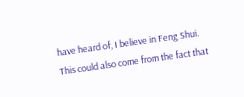have heard of, I believe in Feng Shui.
This could also come from the fact that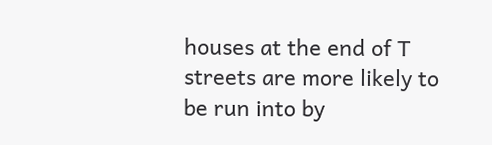houses at the end of T streets are more likely to be run into by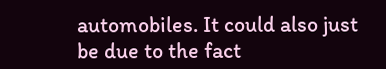automobiles. It could also just be due to the fact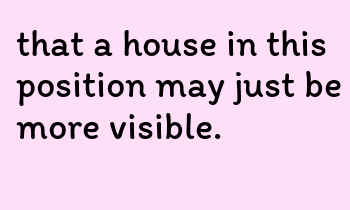that a house in this position may just be more visible.